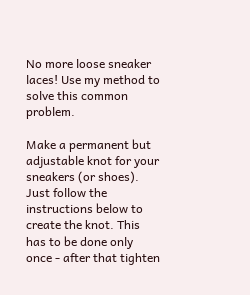No more loose sneaker laces! Use my method to solve this common problem.

Make a permanent but adjustable knot for your sneakers (or shoes). Just follow the instructions below to create the knot. This has to be done only once - after that tighten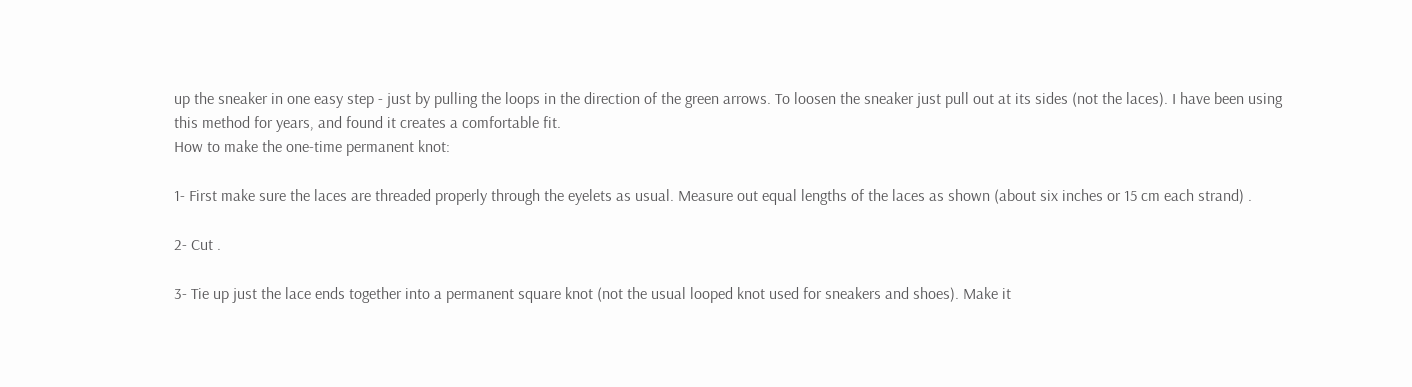up the sneaker in one easy step - just by pulling the loops in the direction of the green arrows. To loosen the sneaker just pull out at its sides (not the laces). I have been using this method for years, and found it creates a comfortable fit.
How to make the one-time permanent knot:

1- First make sure the laces are threaded properly through the eyelets as usual. Measure out equal lengths of the laces as shown (about six inches or 15 cm each strand) .

2- Cut .

3- Tie up just the lace ends together into a permanent square knot (not the usual looped knot used for sneakers and shoes). Make it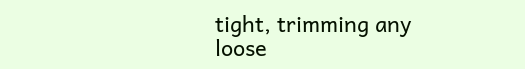tight, trimming any loose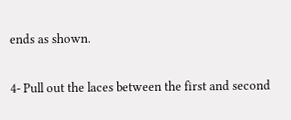ends as shown.

4- Pull out the laces between the first and second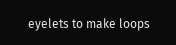eyelets to make loops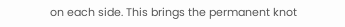on each side. This brings the permanent knot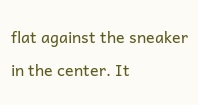flat against the sneaker in the center. It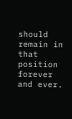should remain in that position forever and ever.